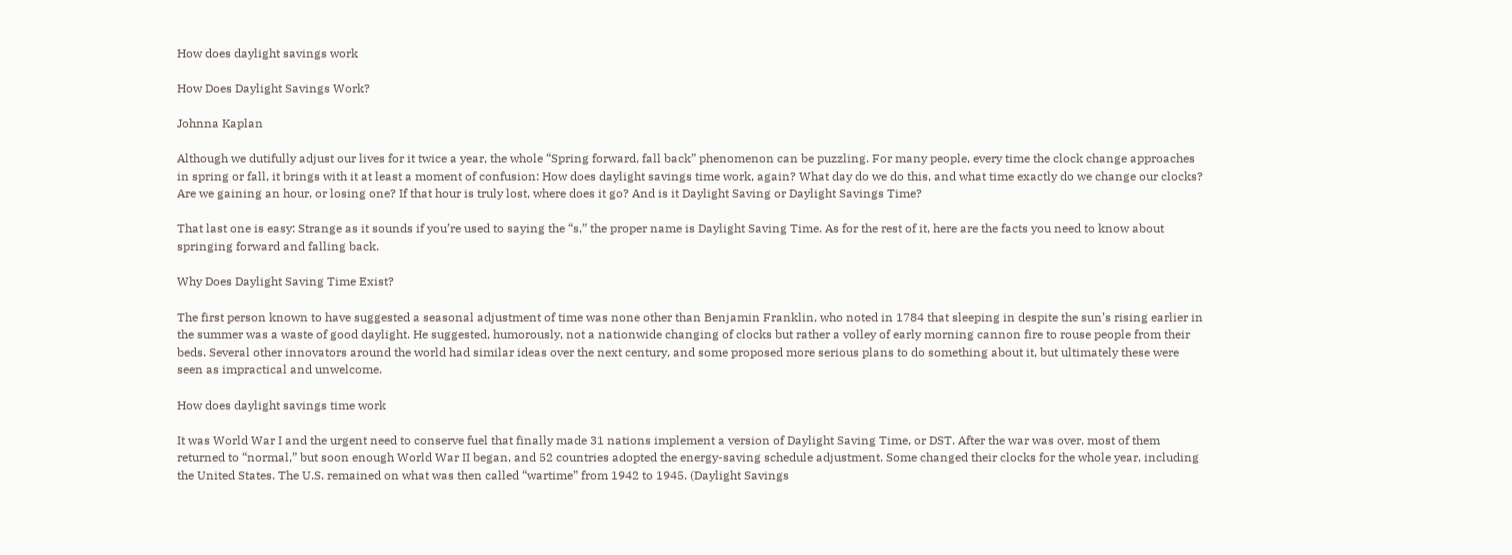How does daylight savings work

How Does Daylight Savings Work?

Johnna Kaplan

Although we dutifully adjust our lives for it twice a year, the whole “Spring forward, fall back” phenomenon can be puzzling. For many people, every time the clock change approaches in spring or fall, it brings with it at least a moment of confusion: How does daylight savings time work, again? What day do we do this, and what time exactly do we change our clocks? Are we gaining an hour, or losing one? If that hour is truly lost, where does it go? And is it Daylight Saving or Daylight Savings Time?

That last one is easy: Strange as it sounds if you’re used to saying the “s,” the proper name is Daylight Saving Time. As for the rest of it, here are the facts you need to know about springing forward and falling back.

Why Does Daylight Saving Time Exist?

The first person known to have suggested a seasonal adjustment of time was none other than Benjamin Franklin, who noted in 1784 that sleeping in despite the sun’s rising earlier in the summer was a waste of good daylight. He suggested, humorously, not a nationwide changing of clocks but rather a volley of early morning cannon fire to rouse people from their beds. Several other innovators around the world had similar ideas over the next century, and some proposed more serious plans to do something about it, but ultimately these were seen as impractical and unwelcome.

How does daylight savings time work

It was World War I and the urgent need to conserve fuel that finally made 31 nations implement a version of Daylight Saving Time, or DST. After the war was over, most of them returned to “normal,” but soon enough World War II began, and 52 countries adopted the energy-saving schedule adjustment. Some changed their clocks for the whole year, including the United States. The U.S. remained on what was then called “wartime” from 1942 to 1945. (Daylight Savings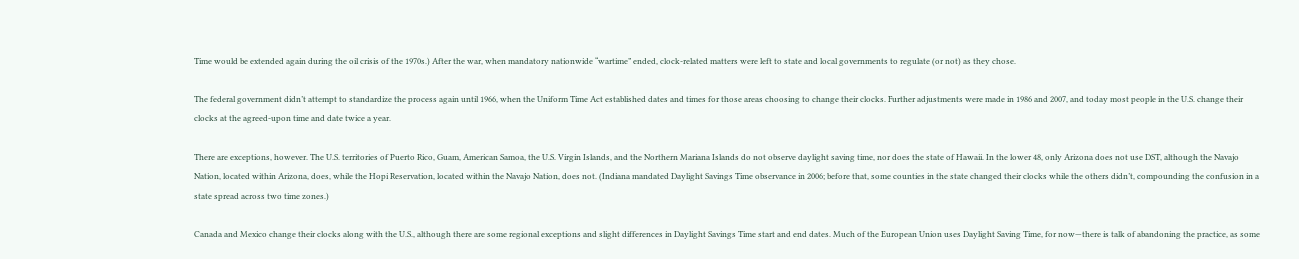Time would be extended again during the oil crisis of the 1970s.) After the war, when mandatory nationwide “wartime” ended, clock-related matters were left to state and local governments to regulate (or not) as they chose.

The federal government didn’t attempt to standardize the process again until 1966, when the Uniform Time Act established dates and times for those areas choosing to change their clocks. Further adjustments were made in 1986 and 2007, and today most people in the U.S. change their clocks at the agreed-upon time and date twice a year.

There are exceptions, however. The U.S. territories of Puerto Rico, Guam, American Samoa, the U.S. Virgin Islands, and the Northern Mariana Islands do not observe daylight saving time, nor does the state of Hawaii. In the lower 48, only Arizona does not use DST, although the Navajo Nation, located within Arizona, does, while the Hopi Reservation, located within the Navajo Nation, does not. (Indiana mandated Daylight Savings Time observance in 2006; before that, some counties in the state changed their clocks while the others didn’t, compounding the confusion in a state spread across two time zones.)

Canada and Mexico change their clocks along with the U.S., although there are some regional exceptions and slight differences in Daylight Savings Time start and end dates. Much of the European Union uses Daylight Saving Time, for now—there is talk of abandoning the practice, as some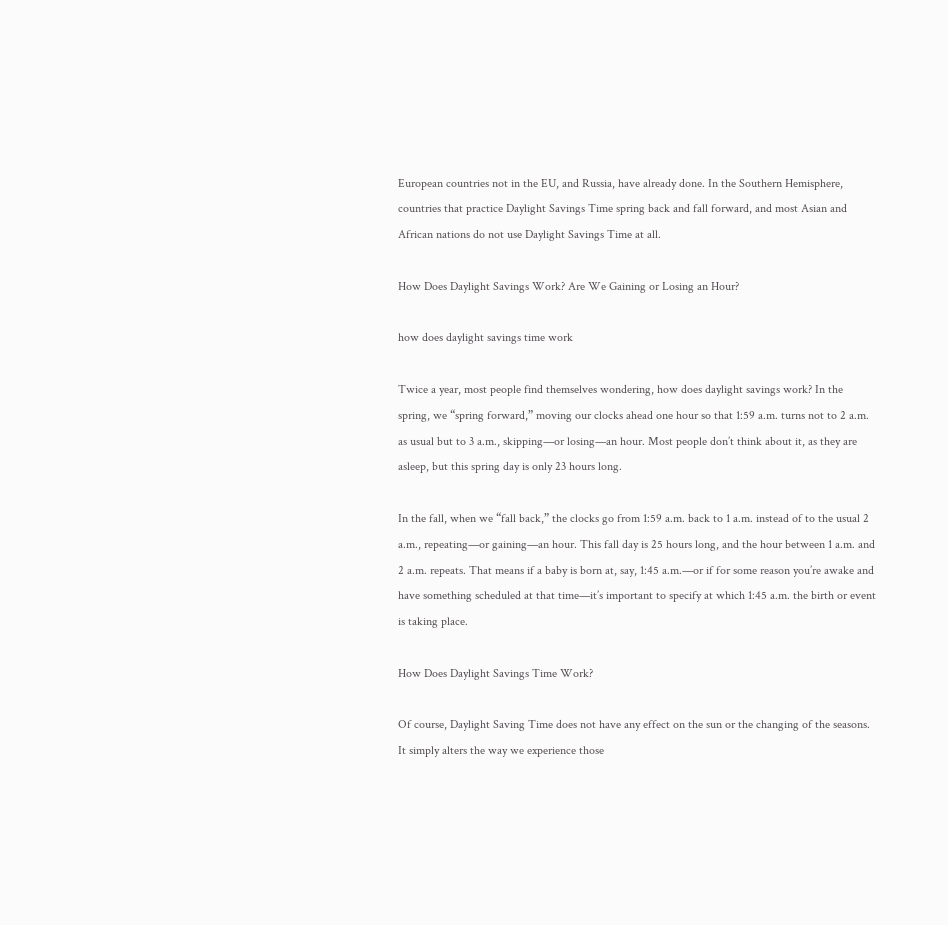European countries not in the EU, and Russia, have already done. In the Southern Hemisphere, countries that practice Daylight Savings Time spring back and fall forward, and most Asian and African nations do not use Daylight Savings Time at all.

How Does Daylight Savings Work? Are We Gaining or Losing an Hour?

how does daylight savings time work

Twice a year, most people find themselves wondering, how does daylight savings work? In the spring, we “spring forward,” moving our clocks ahead one hour so that 1:59 a.m. turns not to 2 a.m. as usual but to 3 a.m., skipping—or losing—an hour. Most people don’t think about it, as they are asleep, but this spring day is only 23 hours long.

In the fall, when we “fall back,” the clocks go from 1:59 a.m. back to 1 a.m. instead of to the usual 2 a.m., repeating—or gaining—an hour. This fall day is 25 hours long, and the hour between 1 a.m. and 2 a.m. repeats. That means if a baby is born at, say, 1:45 a.m.—or if for some reason you’re awake and have something scheduled at that time—it’s important to specify at which 1:45 a.m. the birth or event is taking place.

How Does Daylight Savings Time Work?

Of course, Daylight Saving Time does not have any effect on the sun or the changing of the seasons. It simply alters the way we experience those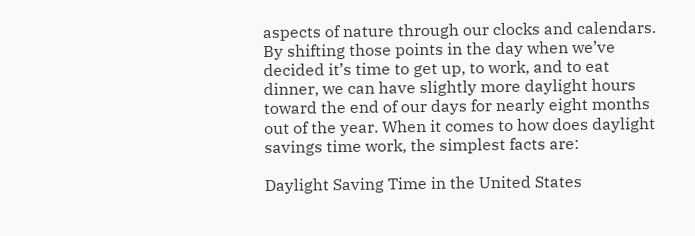aspects of nature through our clocks and calendars. By shifting those points in the day when we’ve decided it’s time to get up, to work, and to eat dinner, we can have slightly more daylight hours toward the end of our days for nearly eight months out of the year. When it comes to how does daylight savings time work, the simplest facts are:

Daylight Saving Time in the United States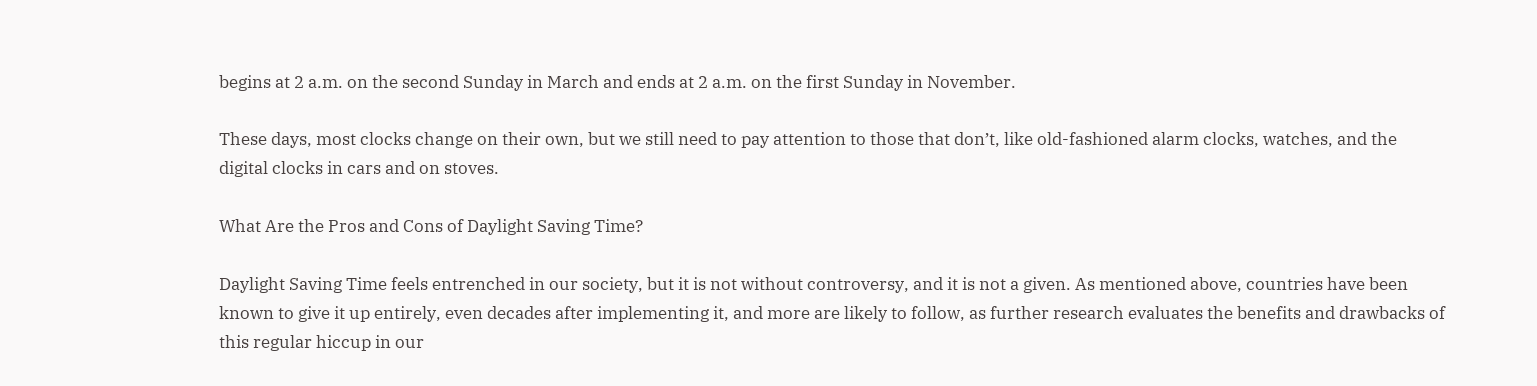begins at 2 a.m. on the second Sunday in March and ends at 2 a.m. on the first Sunday in November.

These days, most clocks change on their own, but we still need to pay attention to those that don’t, like old-fashioned alarm clocks, watches, and the digital clocks in cars and on stoves.

What Are the Pros and Cons of Daylight Saving Time?

Daylight Saving Time feels entrenched in our society, but it is not without controversy, and it is not a given. As mentioned above, countries have been known to give it up entirely, even decades after implementing it, and more are likely to follow, as further research evaluates the benefits and drawbacks of this regular hiccup in our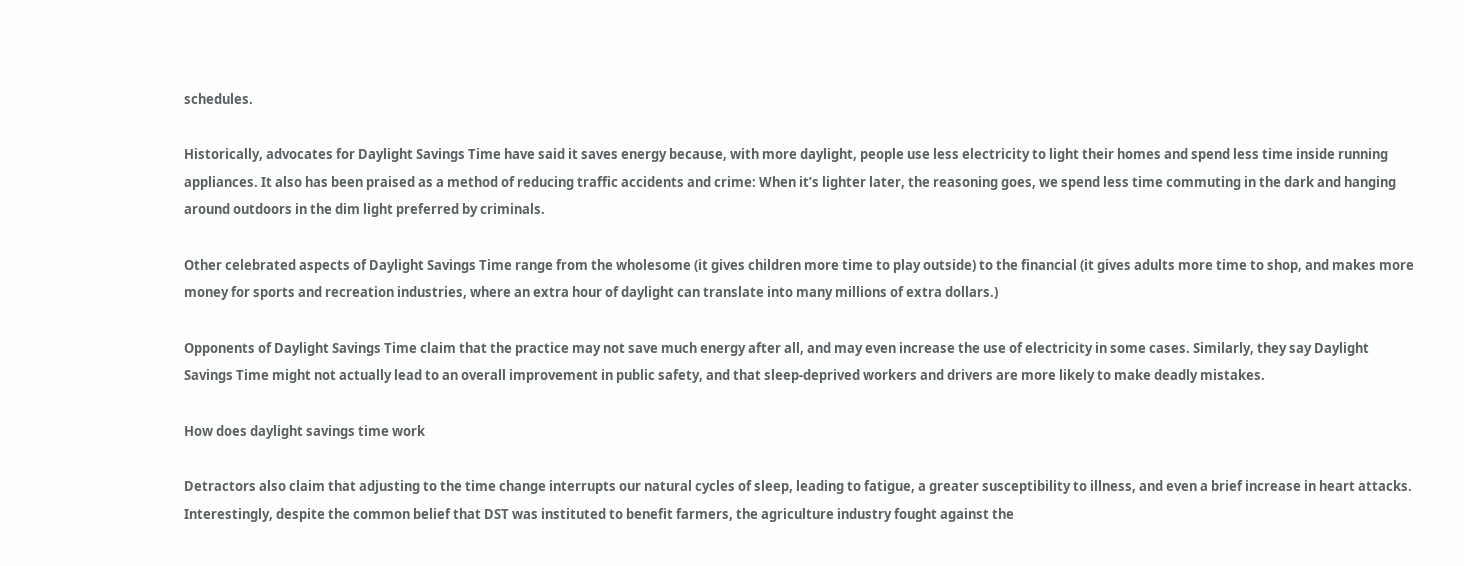schedules.

Historically, advocates for Daylight Savings Time have said it saves energy because, with more daylight, people use less electricity to light their homes and spend less time inside running appliances. It also has been praised as a method of reducing traffic accidents and crime: When it’s lighter later, the reasoning goes, we spend less time commuting in the dark and hanging around outdoors in the dim light preferred by criminals.

Other celebrated aspects of Daylight Savings Time range from the wholesome (it gives children more time to play outside) to the financial (it gives adults more time to shop, and makes more money for sports and recreation industries, where an extra hour of daylight can translate into many millions of extra dollars.)

Opponents of Daylight Savings Time claim that the practice may not save much energy after all, and may even increase the use of electricity in some cases. Similarly, they say Daylight Savings Time might not actually lead to an overall improvement in public safety, and that sleep-deprived workers and drivers are more likely to make deadly mistakes.

How does daylight savings time work

Detractors also claim that adjusting to the time change interrupts our natural cycles of sleep, leading to fatigue, a greater susceptibility to illness, and even a brief increase in heart attacks. Interestingly, despite the common belief that DST was instituted to benefit farmers, the agriculture industry fought against the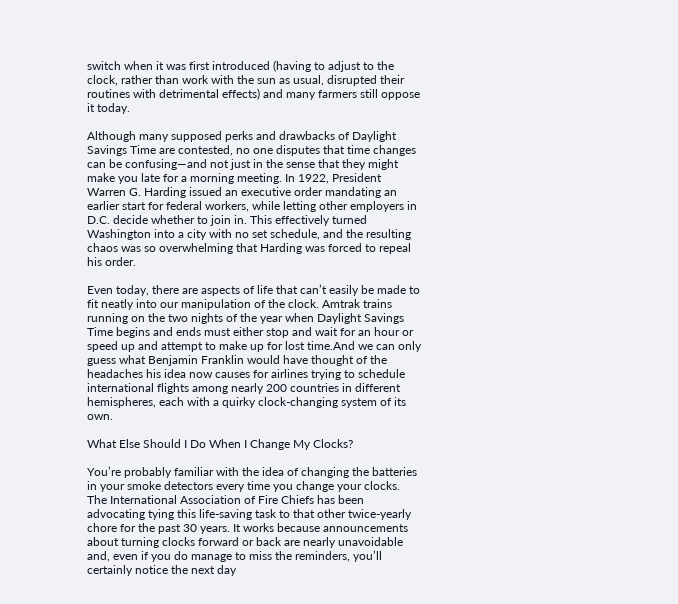switch when it was first introduced (having to adjust to the clock, rather than work with the sun as usual, disrupted their routines with detrimental effects) and many farmers still oppose it today.

Although many supposed perks and drawbacks of Daylight Savings Time are contested, no one disputes that time changes can be confusing—and not just in the sense that they might make you late for a morning meeting. In 1922, President Warren G. Harding issued an executive order mandating an earlier start for federal workers, while letting other employers in D.C. decide whether to join in. This effectively turned Washington into a city with no set schedule, and the resulting chaos was so overwhelming that Harding was forced to repeal his order.

Even today, there are aspects of life that can’t easily be made to fit neatly into our manipulation of the clock. Amtrak trains running on the two nights of the year when Daylight Savings Time begins and ends must either stop and wait for an hour or speed up and attempt to make up for lost time.And we can only guess what Benjamin Franklin would have thought of the headaches his idea now causes for airlines trying to schedule international flights among nearly 200 countries in different hemispheres, each with a quirky clock-changing system of its own.

What Else Should I Do When I Change My Clocks?

You’re probably familiar with the idea of changing the batteries in your smoke detectors every time you change your clocks. The International Association of Fire Chiefs has been advocating tying this life-saving task to that other twice-yearly chore for the past 30 years. It works because announcements about turning clocks forward or back are nearly unavoidable and, even if you do manage to miss the reminders, you’ll certainly notice the next day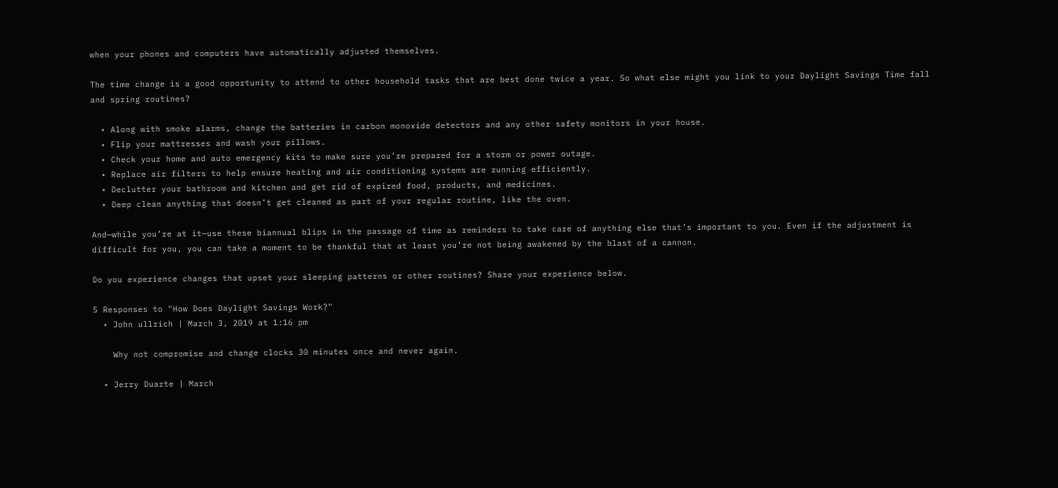when your phones and computers have automatically adjusted themselves.

The time change is a good opportunity to attend to other household tasks that are best done twice a year. So what else might you link to your Daylight Savings Time fall and spring routines?

  • Along with smoke alarms, change the batteries in carbon monoxide detectors and any other safety monitors in your house.
  • Flip your mattresses and wash your pillows.
  • Check your home and auto emergency kits to make sure you’re prepared for a storm or power outage.
  • Replace air filters to help ensure heating and air conditioning systems are running efficiently.
  • Declutter your bathroom and kitchen and get rid of expired food, products, and medicines.
  • Deep clean anything that doesn’t get cleaned as part of your regular routine, like the oven.

And—while you’re at it—use these biannual blips in the passage of time as reminders to take care of anything else that’s important to you. Even if the adjustment is difficult for you, you can take a moment to be thankful that at least you’re not being awakened by the blast of a cannon.

Do you experience changes that upset your sleeping patterns or other routines? Share your experience below.

5 Responses to "How Does Daylight Savings Work?"
  • John ullrich | March 3, 2019 at 1:16 pm

    Why not compromise and change clocks 30 minutes once and never again.

  • Jerry Duarte | March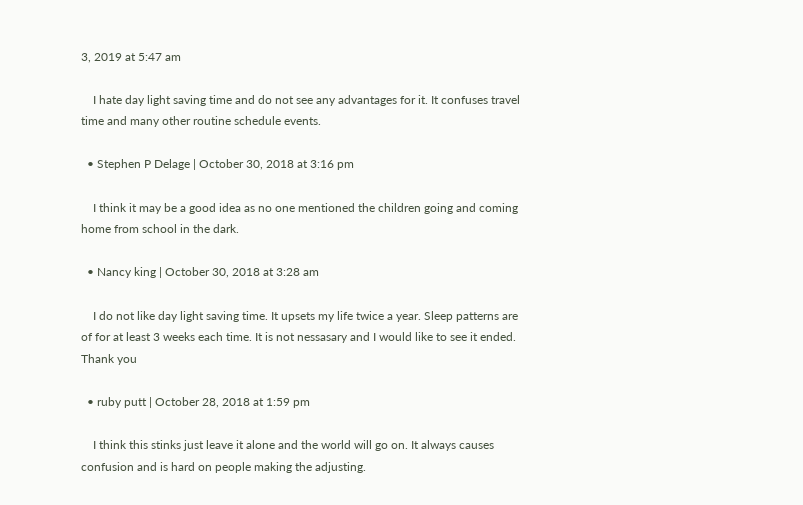3, 2019 at 5:47 am

    I hate day light saving time and do not see any advantages for it. It confuses travel time and many other routine schedule events.

  • Stephen P Delage | October 30, 2018 at 3:16 pm

    I think it may be a good idea as no one mentioned the children going and coming home from school in the dark.

  • Nancy king | October 30, 2018 at 3:28 am

    I do not like day light saving time. It upsets my life twice a year. Sleep patterns are of for at least 3 weeks each time. It is not nessasary and I would like to see it ended. Thank you

  • ruby putt | October 28, 2018 at 1:59 pm

    I think this stinks just leave it alone and the world will go on. It always causes confusion and is hard on people making the adjusting.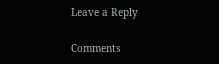Leave a Reply

Comments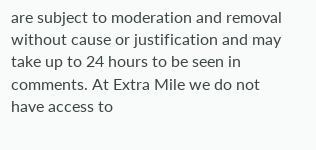are subject to moderation and removal without cause or justification and may take up to 24 hours to be seen in comments. At Extra Mile we do not have access to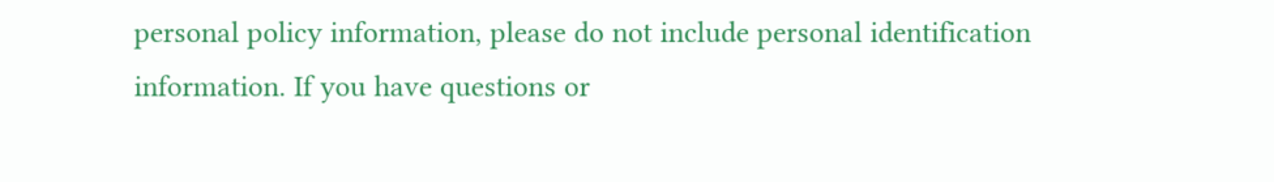personal policy information, please do not include personal identification information. If you have questions or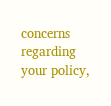concerns regarding your policy,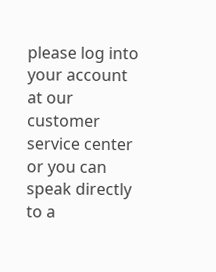please log into your account at our customer service center or you can speak directly to a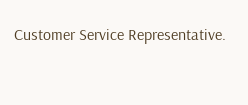Customer Service Representative.